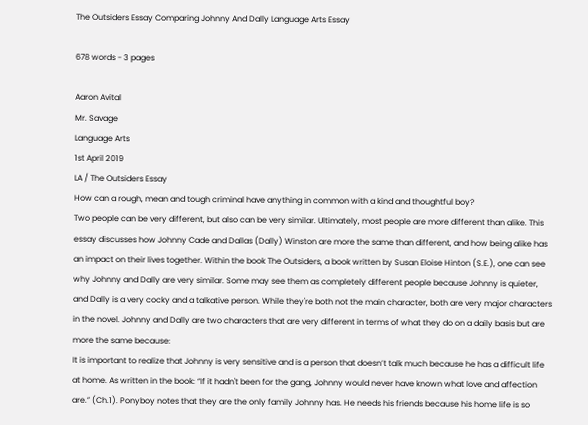The Outsiders Essay Comparing Johnny And Dally Language Arts Essay

678 words - 3 pages

Aaron Avital
Mr. Savage
Language Arts
1st April 2019
LA / The Outsiders Essay
How can a rough, mean and tough criminal have anything in common with a kind and thoughtful boy?
Two people can be very different, but also can be very similar. Ultimately, most people are more different than alike. This essay discusses how Johnny Cade and Dallas (Dally) Winston are more the same than different, and how being alike has an impact on their lives together. Within the book The Outsiders, a book written by Susan Eloise Hinton (S.E.), one can see why Johnny and Dally are very similar. Some may see them as completely different people because Johnny is quieter, and Dally is a very cocky and a talkative person. While they're both not the main character, both are very major characters in the novel. Johnny and Dally are two characters that are very different in terms of what they do on a daily basis but are more the same because:
It is important to realize that Johnny is very sensitive and is a person that doesn’t talk much because he has a difficult life at home. As written in the book: “If it hadn't been for the gang, Johnny would never have known what love and affection are.” (Ch.1). Ponyboy notes that they are the only family Johnny has. He needs his friends because his home life is so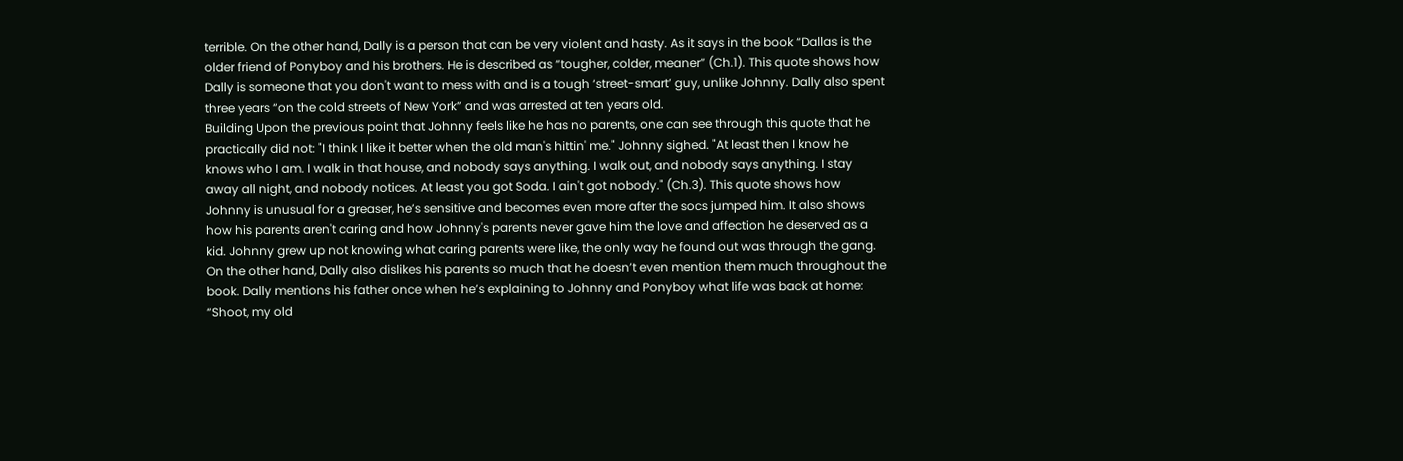terrible. On the other hand, Dally is a person that can be very violent and hasty. As it says in the book “Dallas is the older friend of Ponyboy and his brothers. He is described as “tougher, colder, meaner” (Ch.1). This quote shows how Dally is someone that you don't want to mess with and is a tough ‘street-smart’ guy, unlike Johnny. Dally also spent three years “on the cold streets of New York” and was arrested at ten years old.
Building Upon the previous point that Johnny feels like he has no parents, one can see through this quote that he practically did not: "I think I like it better when the old man's hittin' me." Johnny sighed. "At least then I know he knows who I am. I walk in that house, and nobody says anything. I walk out, and nobody says anything. I stay away all night, and nobody notices. At least you got Soda. I ain't got nobody." (Ch.3). This quote shows how Johnny is unusual for a greaser, he’s sensitive and becomes even more after the socs jumped him. It also shows how his parents aren't caring and how Johnny's parents never gave him the love and affection he deserved as a kid. Johnny grew up not knowing what caring parents were like, the only way he found out was through the gang. On the other hand, Dally also dislikes his parents so much that he doesn’t even mention them much throughout the book. Dally mentions his father once when he’s explaining to Johnny and Ponyboy what life was back at home: “Shoot, my old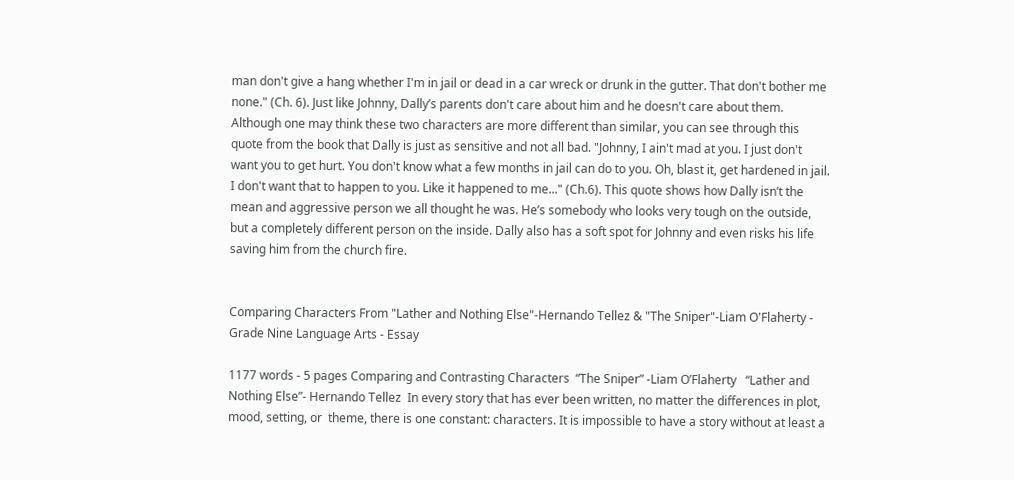man don't give a hang whether I'm in jail or dead in a car wreck or drunk in the gutter. That don't bother me none." (Ch. 6). Just like Johnny, Dally’s parents don't care about him and he doesn't care about them.
Although one may think these two characters are more different than similar, you can see through this quote from the book that Dally is just as sensitive and not all bad. "Johnny, I ain't mad at you. I just don't want you to get hurt. You don't know what a few months in jail can do to you. Oh, blast it, get hardened in jail. I don't want that to happen to you. Like it happened to me..." (Ch.6). This quote shows how Dally isn’t the mean and aggressive person we all thought he was. He’s somebody who looks very tough on the outside, but a completely different person on the inside. Dally also has a soft spot for Johnny and even risks his life saving him from the church fire.


Comparing Characters From "Lather and Nothing Else"-Hernando Tellez & "The Sniper"-Liam O'Flaherty - Grade Nine Language Arts - Essay

1177 words - 5 pages Comparing and Contrasting Characters  “The Sniper” -Liam O’Flaherty   “Lather and Nothing Else”- Hernando Tellez  In every story that has ever been written, no matter the differences in plot, mood, setting, or  theme, there is one constant: characters. It is impossible to have a story without at least a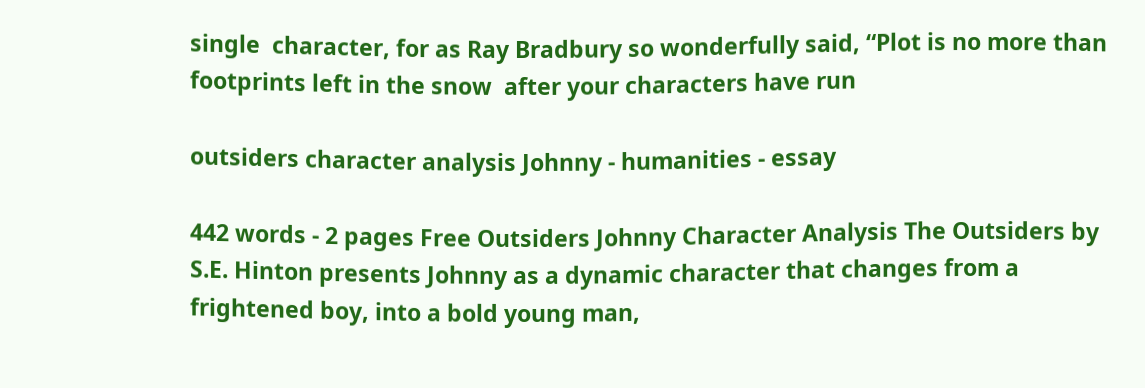single  character, for as Ray Bradbury so wonderfully said, “Plot is no more than footprints left in the snow  after your characters have run

outsiders character analysis Johnny - humanities - essay

442 words - 2 pages Free Outsiders Johnny Character Analysis The Outsiders by S.E. Hinton presents Johnny as a dynamic character that changes from a frightened boy, into a bold young man,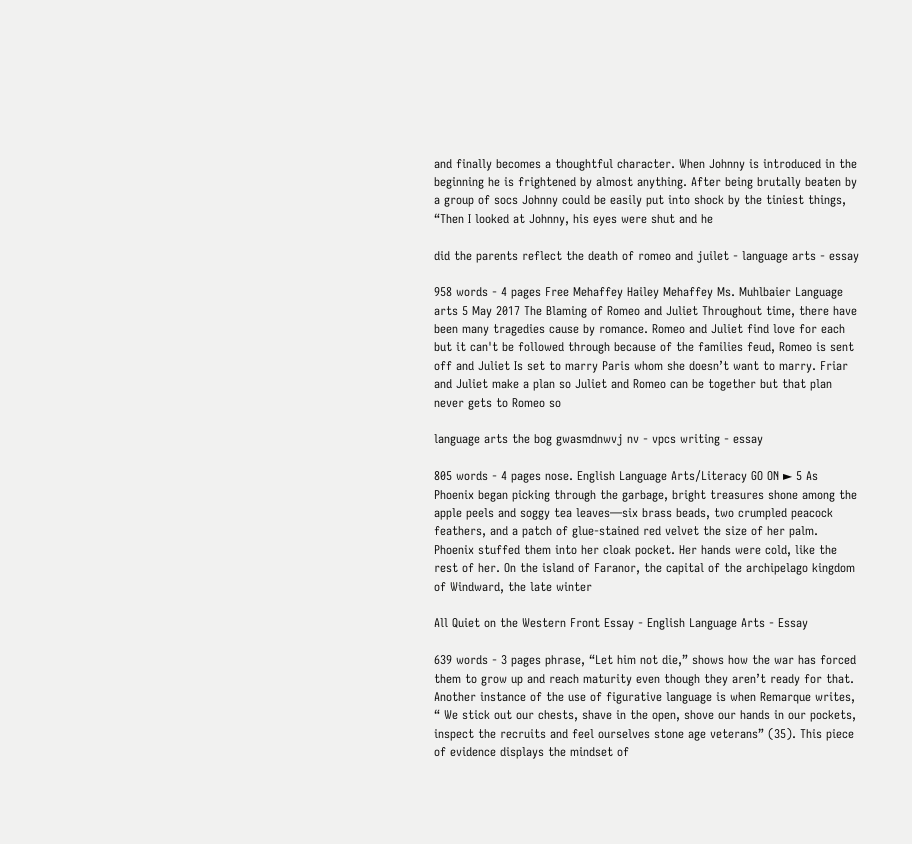and finally becomes a thoughtful character. When Johnny is introduced in the beginning he is frightened by almost anything. After being brutally beaten by a group of socs Johnny could be easily put into shock by the tiniest things, “Then I looked at Johnny, his eyes were shut and he

did the parents reflect the death of romeo and juilet - language arts - essay

958 words - 4 pages Free Mehaffey Hailey Mehaffey Ms. Muhlbaier Language arts 5 May 2017 The Blaming of Romeo and Juliet Throughout time, there have been many tragedies cause by romance. Romeo and Juliet find love for each but it can't be followed through because of the families feud, Romeo is sent off and Juliet Is set to marry Paris whom she doesn’t want to marry. Friar and Juliet make a plan so Juliet and Romeo can be together but that plan never gets to Romeo so

language arts the bog gwasmdnwvj nv - vpcs writing - essay

805 words - 4 pages nose. English Language Arts/Literacy GO ON ► 5 As Phoenix began picking through the garbage, bright treasures shone among the apple peels and soggy tea leaves—six brass beads, two crumpled peacock feathers, and a patch of glue-stained red velvet the size of her palm. Phoenix stuffed them into her cloak pocket. Her hands were cold, like the rest of her. On the island of Faranor, the capital of the archipelago kingdom of Windward, the late winter

All Quiet on the Western Front Essay - English Language Arts - Essay

639 words - 3 pages phrase, “Let him not die,” shows how the war has forced them to grow up and reach maturity even though they aren’t ready for that. Another instance of the use of figurative language is when Remarque writes, “ We stick out our chests, shave in the open, shove our hands in our pockets, inspect the recruits and feel ourselves stone age veterans” (35). This piece of evidence displays the mindset of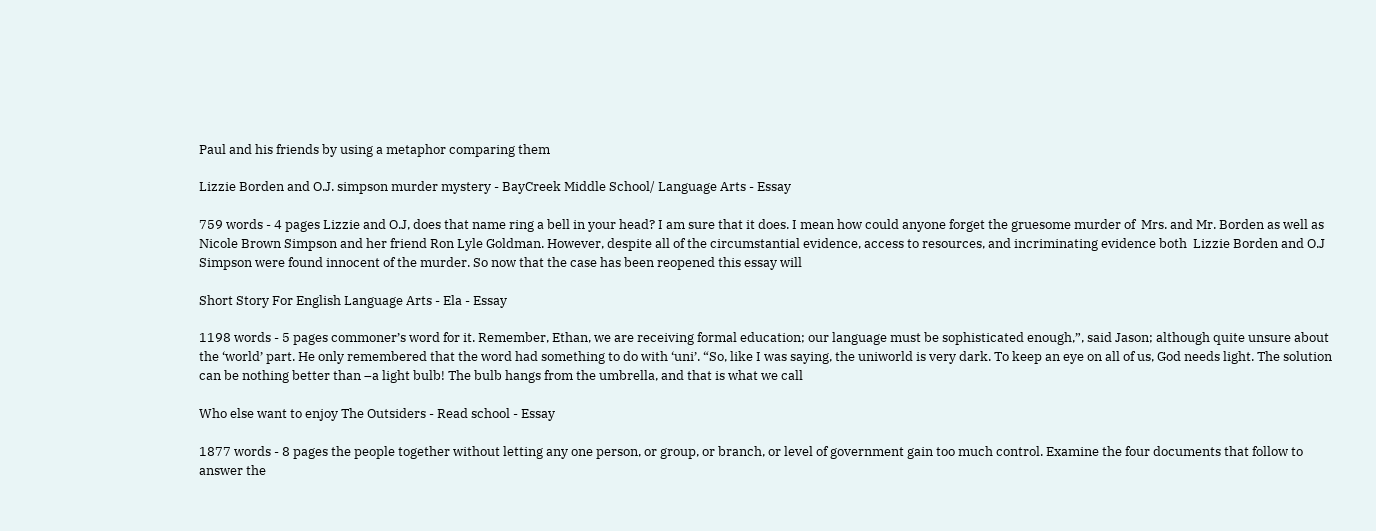Paul and his friends by using a metaphor comparing them

Lizzie Borden and O.J. simpson murder mystery - BayCreek Middle School/ Language Arts - Essay

759 words - 4 pages Lizzie and O.J, does that name ring a bell in your head? I am sure that it does. I mean how could anyone forget the gruesome murder of  Mrs. and Mr. Borden as well as Nicole Brown Simpson and her friend Ron Lyle Goldman. However, despite all of the circumstantial evidence, access to resources, and incriminating evidence both  Lizzie Borden and O.J Simpson were found innocent of the murder. So now that the case has been reopened this essay will

Short Story For English Language Arts - Ela - Essay

1198 words - 5 pages commoner’s word for it. Remember, Ethan, we are receiving formal education; our language must be sophisticated enough,”, said Jason; although quite unsure about the ‘world’ part. He only remembered that the word had something to do with ‘uni’. “So, like I was saying, the uniworld is very dark. To keep an eye on all of us, God needs light. The solution can be nothing better than –a light bulb! The bulb hangs from the umbrella, and that is what we call

Who else want to enjoy The Outsiders - Read school - Essay

1877 words - 8 pages the people together without letting any one person, or group, or branch, or level of government gain too much control. Examine the four documents that follow to answer the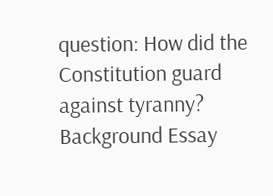question: How did the Constitution guard against tyranny? Background Essay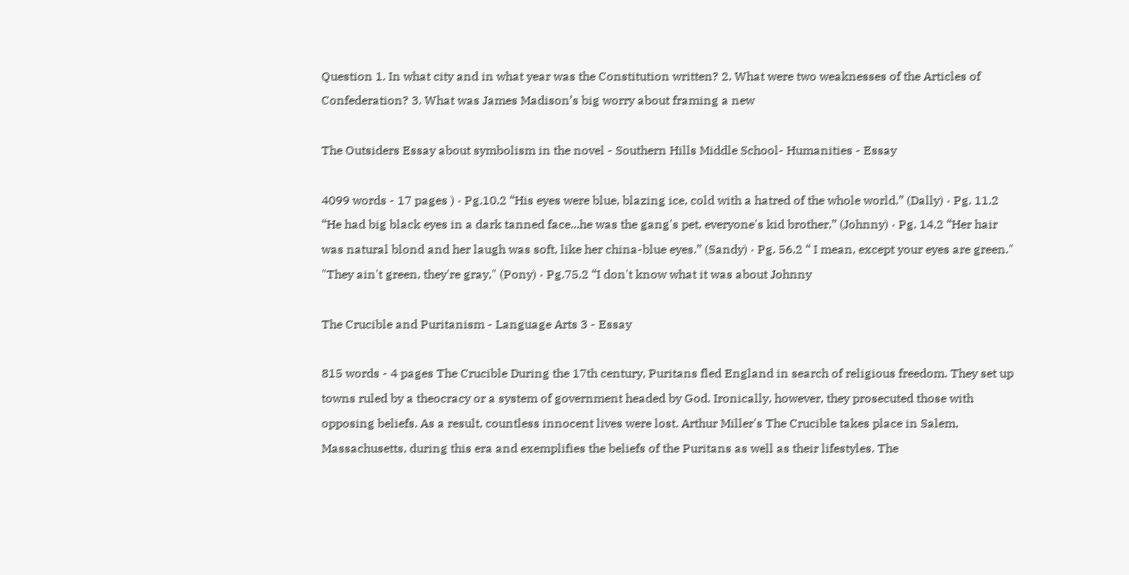Question 1. In what city and in what year was the Constitution written? 2. What were two weaknesses of the Articles of Confederation? 3. What was James Madison’s big worry about framing a new

The Outsiders Essay about symbolism in the novel - Southern Hills Middle School- Humanities - Essay

4099 words - 17 pages ) · Pg.10.2 “His eyes were blue, blazing ice, cold with a hatred of the whole world.” (Dally) · Pg. 11.2 “He had big black eyes in a dark tanned face...he was the gang's pet, everyone's kid brother.” (Johnny) · Pg. 14.2 “Her hair was natural blond and her laugh was soft, like her china-blue eyes.” (Sandy) · Pg. 56.2 “ I mean, except your eyes are green." "They ain't green, they're gray," (Pony) · Pg.75.2 “I don't know what it was about Johnny

The Crucible and Puritanism - Language Arts 3 - Essay

815 words - 4 pages The Crucible During the 17th century, Puritans fled England in search of religious freedom. They set up towns ruled by a theocracy or a system of government headed by God. Ironically, however, they prosecuted those with opposing beliefs. As a result, countless innocent lives were lost. Arthur Miller's The Crucible takes place in Salem, Massachusetts, during this era and exemplifies the beliefs of the Puritans as well as their lifestyles. The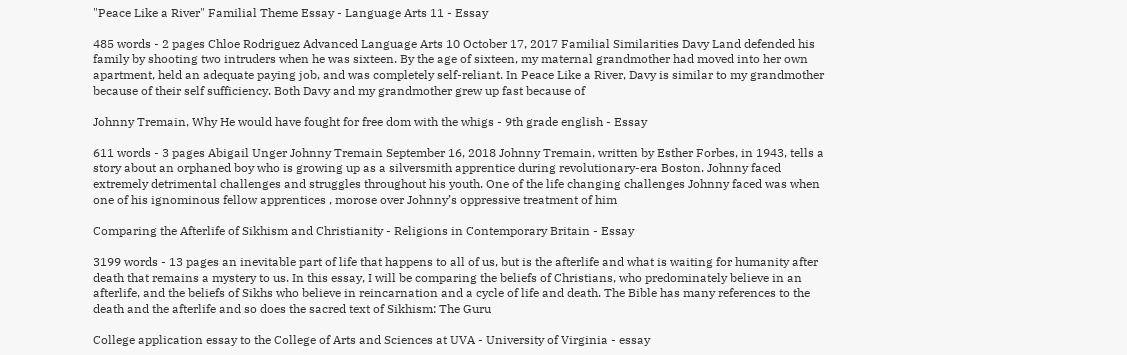"Peace Like a River" Familial Theme Essay - Language Arts 11 - Essay

485 words - 2 pages Chloe Rodriguez Advanced Language Arts 10 October 17, 2017 Familial Similarities Davy Land defended his family by shooting two intruders when he was sixteen. By the age of sixteen, my maternal grandmother had moved into her own apartment, held an adequate paying job, and was completely self-reliant. In Peace Like a River, Davy is similar to my grandmother because of their self sufficiency. Both Davy and my grandmother grew up fast because of

Johnny Tremain, Why He would have fought for free dom with the whigs - 9th grade english - Essay

611 words - 3 pages Abigail Unger Johnny Tremain September 16, 2018 Johnny Tremain, written by Esther Forbes, in 1943, tells a story about an orphaned boy who is growing up as a silversmith apprentice during revolutionary-era Boston. Johnny faced extremely detrimental challenges and struggles throughout his youth. One of the life changing challenges Johnny faced was when one of his ignominous fellow apprentices , morose over Johnny’s oppressive treatment of him

Comparing the Afterlife of Sikhism and Christianity - Religions in Contemporary Britain - Essay

3199 words - 13 pages an inevitable part of life that happens to all of us, but is the afterlife and what is waiting for humanity after death that remains a mystery to us. In this essay, I will be comparing the beliefs of Christians, who predominately believe in an afterlife, and the beliefs of Sikhs who believe in reincarnation and a cycle of life and death. The Bible has many references to the death and the afterlife and so does the sacred text of Sikhism: The Guru

College application essay to the College of Arts and Sciences at UVA - University of Virginia - essay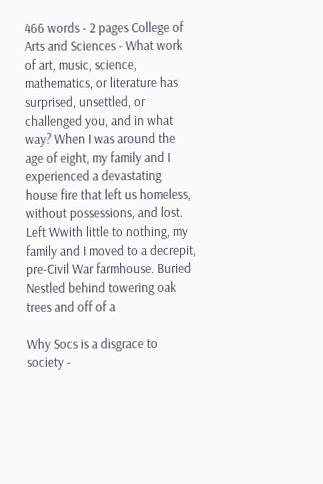466 words - 2 pages College of Arts and Sciences - What work of art, music, science, mathematics, or literature has surprised, unsettled, or challenged you, and in what way? When I was around the age of eight, my family and I experienced a devastating house fire that left us homeless, without possessions, and lost. Left Wwith little to nothing, my family and I moved to a decrepit, pre-Civil War farmhouse. Buried Nestled behind towering oak trees and off of a

Why Socs is a disgrace to society -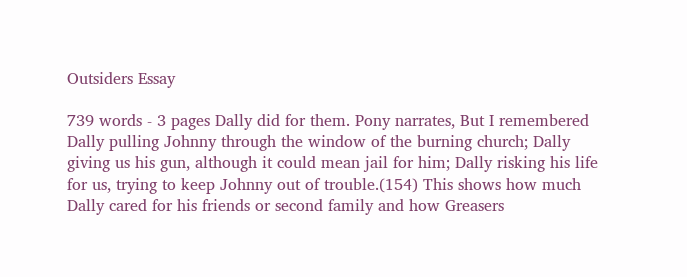Outsiders Essay

739 words - 3 pages Dally did for them. Pony narrates, But I remembered Dally pulling Johnny through the window of the burning church; Dally giving us his gun, although it could mean jail for him; Dally risking his life for us, trying to keep Johnny out of trouble.(154) This shows how much Dally cared for his friends or second family and how Greasers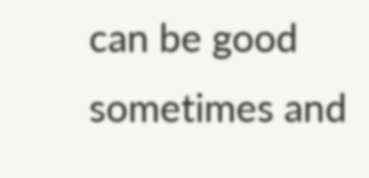can be good sometimes and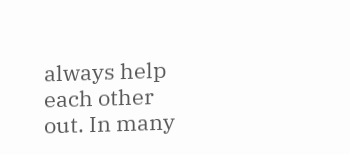always help each other out. In many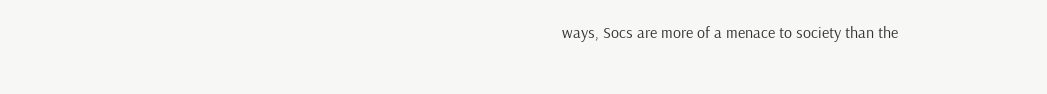ways, Socs are more of a menace to society than the